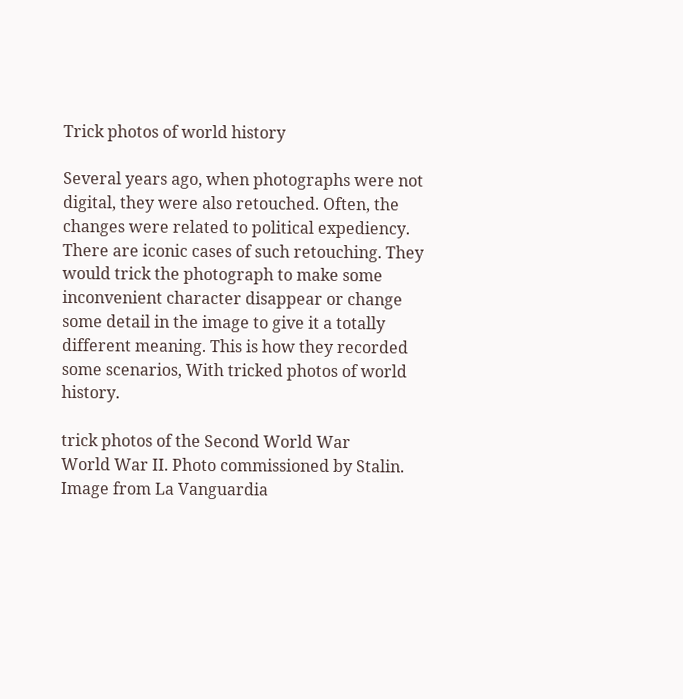Trick photos of world history

Several years ago, when photographs were not digital, they were also retouched. Often, the changes were related to political expediency. There are iconic cases of such retouching. They would trick the photograph to make some inconvenient character disappear or change some detail in the image to give it a totally different meaning. This is how they recorded some scenarios, With tricked photos of world history.

trick photos of the Second World War
World War II. Photo commissioned by Stalin. Image from La Vanguardia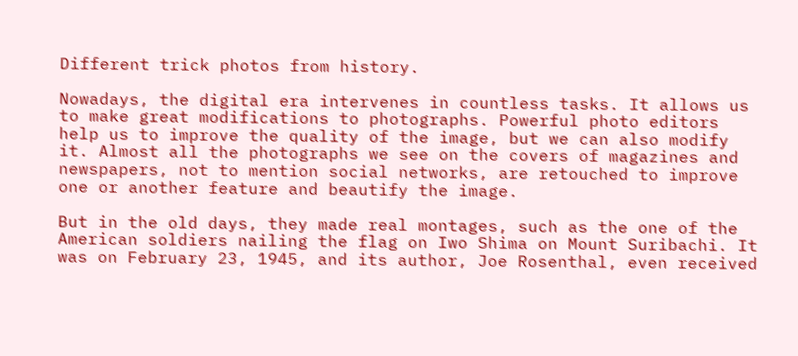Different trick photos from history.

Nowadays, the digital era intervenes in countless tasks. It allows us to make great modifications to photographs. Powerful photo editors help us to improve the quality of the image, but we can also modify it. Almost all the photographs we see on the covers of magazines and newspapers, not to mention social networks, are retouched to improve one or another feature and beautify the image.

But in the old days, they made real montages, such as the one of the American soldiers nailing the flag on Iwo Shima on Mount Suribachi. It was on February 23, 1945, and its author, Joe Rosenthal, even received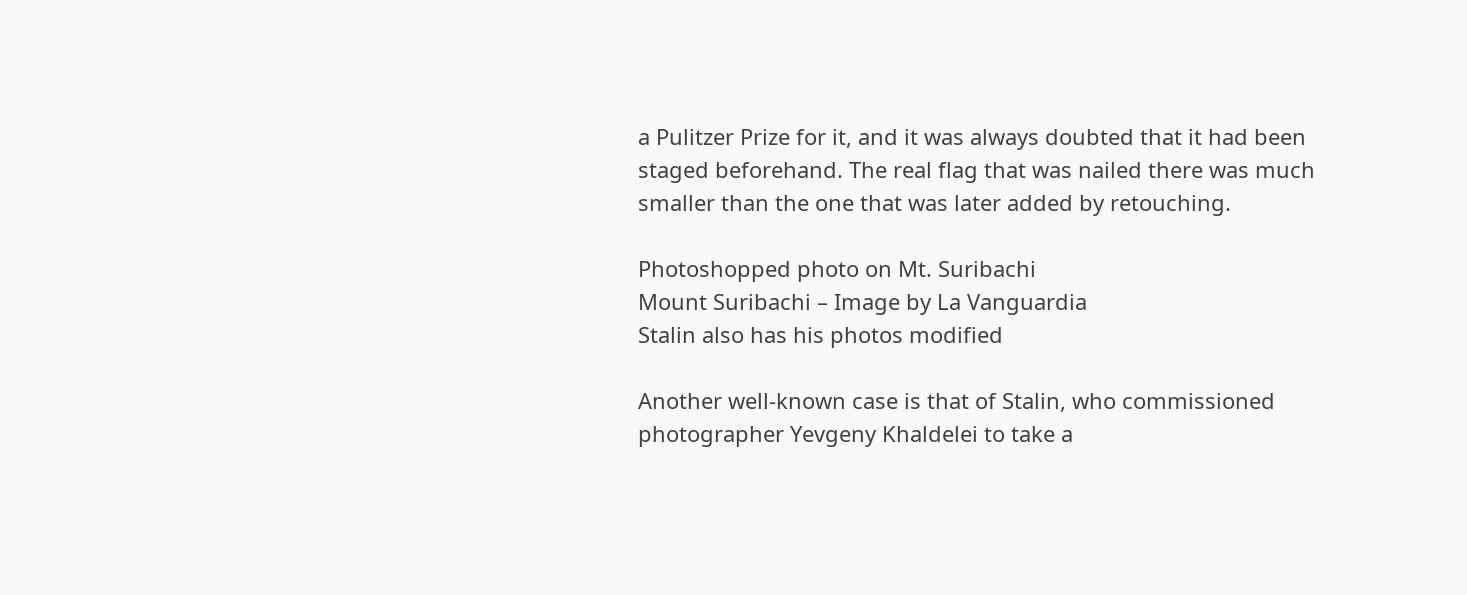a Pulitzer Prize for it, and it was always doubted that it had been staged beforehand. The real flag that was nailed there was much smaller than the one that was later added by retouching.

Photoshopped photo on Mt. Suribachi
Mount Suribachi – Image by La Vanguardia
Stalin also has his photos modified

Another well-known case is that of Stalin, who commissioned photographer Yevgeny Khaldelei to take a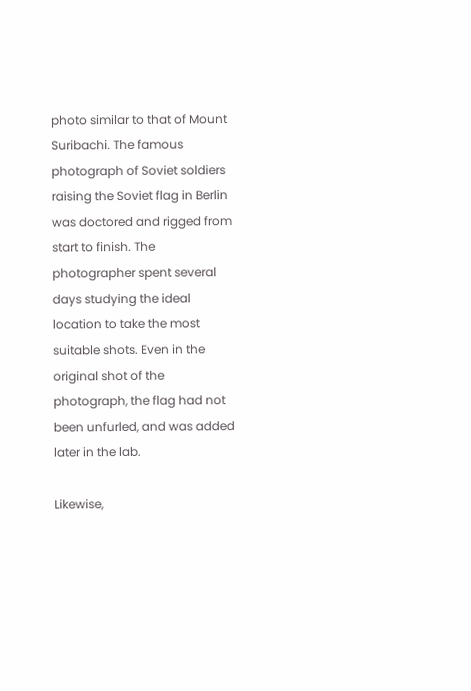photo similar to that of Mount Suribachi. The famous photograph of Soviet soldiers raising the Soviet flag in Berlin was doctored and rigged from start to finish. The photographer spent several days studying the ideal location to take the most suitable shots. Even in the original shot of the photograph, the flag had not been unfurled, and was added later in the lab.

Likewise,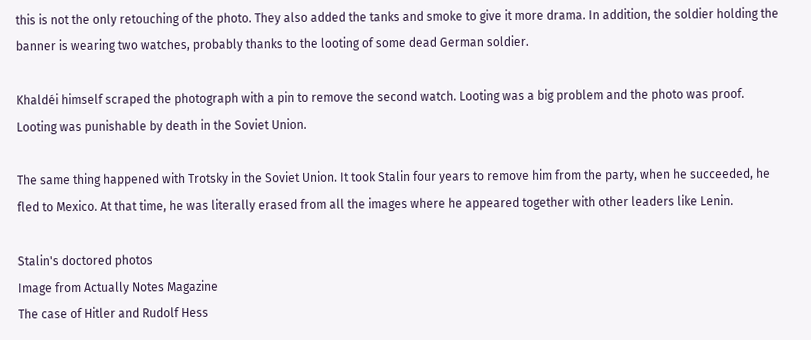this is not the only retouching of the photo. They also added the tanks and smoke to give it more drama. In addition, the soldier holding the banner is wearing two watches, probably thanks to the looting of some dead German soldier.

Khaldéi himself scraped the photograph with a pin to remove the second watch. Looting was a big problem and the photo was proof. Looting was punishable by death in the Soviet Union.

The same thing happened with Trotsky in the Soviet Union. It took Stalin four years to remove him from the party, when he succeeded, he fled to Mexico. At that time, he was literally erased from all the images where he appeared together with other leaders like Lenin.

Stalin's doctored photos
Image from Actually Notes Magazine
The case of Hitler and Rudolf Hess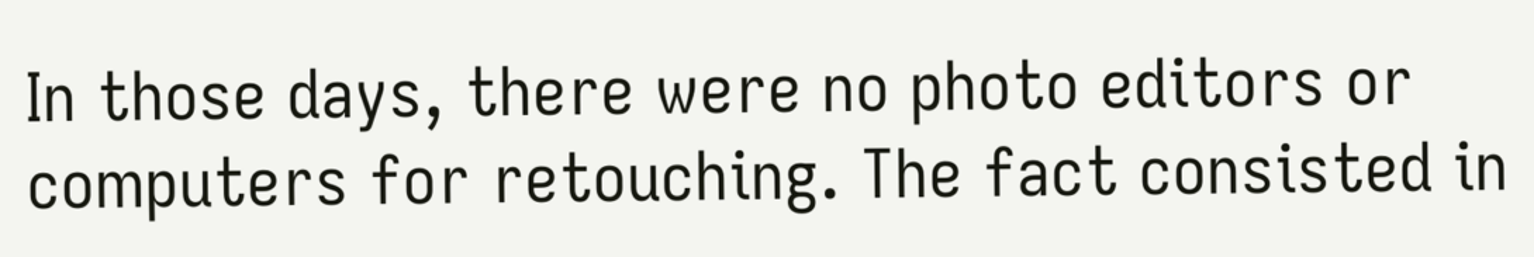In those days, there were no photo editors or computers for retouching. The fact consisted in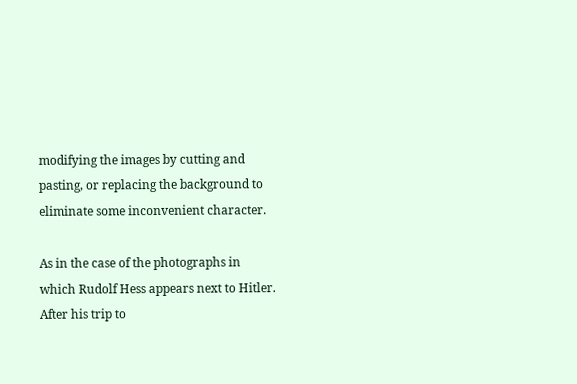modifying the images by cutting and pasting, or replacing the background to eliminate some inconvenient character.

As in the case of the photographs in which Rudolf Hess appears next to Hitler. After his trip to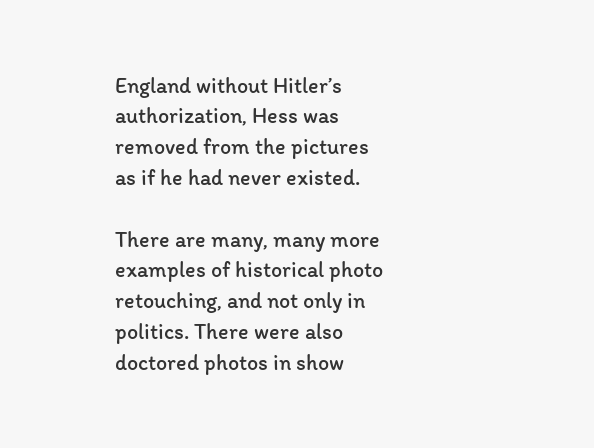England without Hitler’s authorization, Hess was removed from the pictures as if he had never existed.

There are many, many more examples of historical photo retouching, and not only in politics. There were also doctored photos in show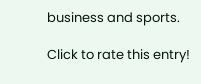business and sports.

Click to rate this entry!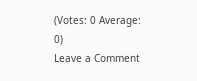(Votes: 0 Average: 0)
Leave a Comment